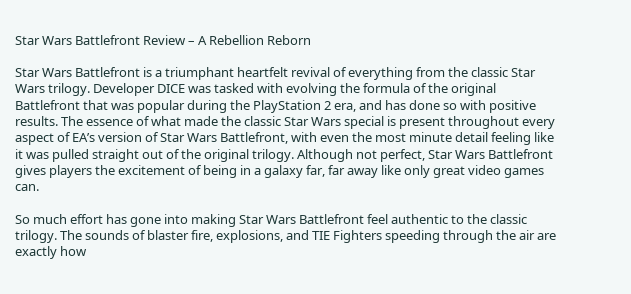Star Wars Battlefront Review – A Rebellion Reborn

Star Wars Battlefront is a triumphant heartfelt revival of everything from the classic Star Wars trilogy. Developer DICE was tasked with evolving the formula of the original Battlefront that was popular during the PlayStation 2 era, and has done so with positive results. The essence of what made the classic Star Wars special is present throughout every aspect of EA’s version of Star Wars Battlefront, with even the most minute detail feeling like it was pulled straight out of the original trilogy. Although not perfect, Star Wars Battlefront gives players the excitement of being in a galaxy far, far away like only great video games can.

So much effort has gone into making Star Wars Battlefront feel authentic to the classic trilogy. The sounds of blaster fire, explosions, and TIE Fighters speeding through the air are exactly how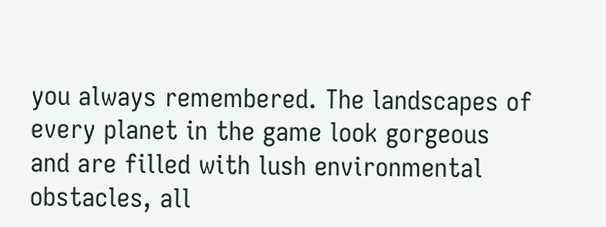you always remembered. The landscapes of every planet in the game look gorgeous and are filled with lush environmental obstacles, all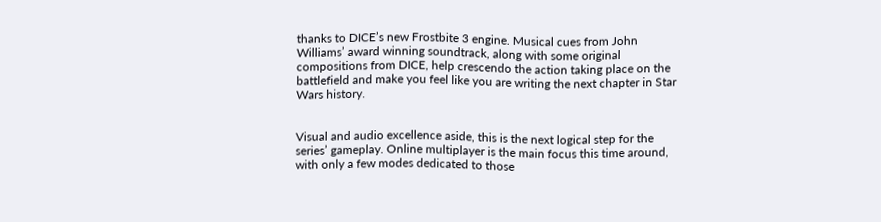thanks to DICE’s new Frostbite 3 engine. Musical cues from John Williams’ award winning soundtrack, along with some original compositions from DICE, help crescendo the action taking place on the battlefield and make you feel like you are writing the next chapter in Star Wars history.


Visual and audio excellence aside, this is the next logical step for the series’ gameplay. Online multiplayer is the main focus this time around, with only a few modes dedicated to those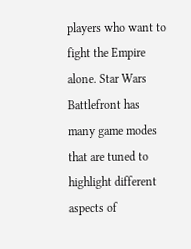players who want to fight the Empire alone. Star Wars Battlefront has many game modes that are tuned to highlight different aspects of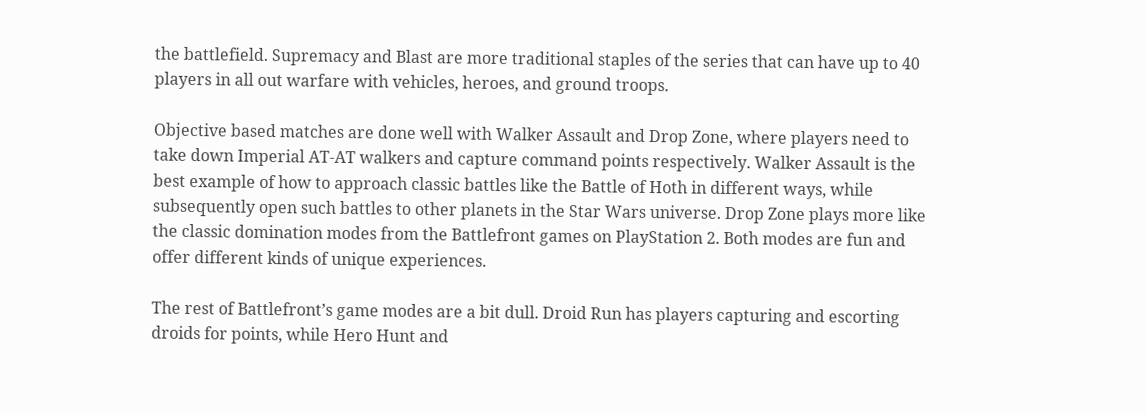the battlefield. Supremacy and Blast are more traditional staples of the series that can have up to 40 players in all out warfare with vehicles, heroes, and ground troops.

Objective based matches are done well with Walker Assault and Drop Zone, where players need to take down Imperial AT-AT walkers and capture command points respectively. Walker Assault is the best example of how to approach classic battles like the Battle of Hoth in different ways, while subsequently open such battles to other planets in the Star Wars universe. Drop Zone plays more like the classic domination modes from the Battlefront games on PlayStation 2. Both modes are fun and offer different kinds of unique experiences.

The rest of Battlefront’s game modes are a bit dull. Droid Run has players capturing and escorting droids for points, while Hero Hunt and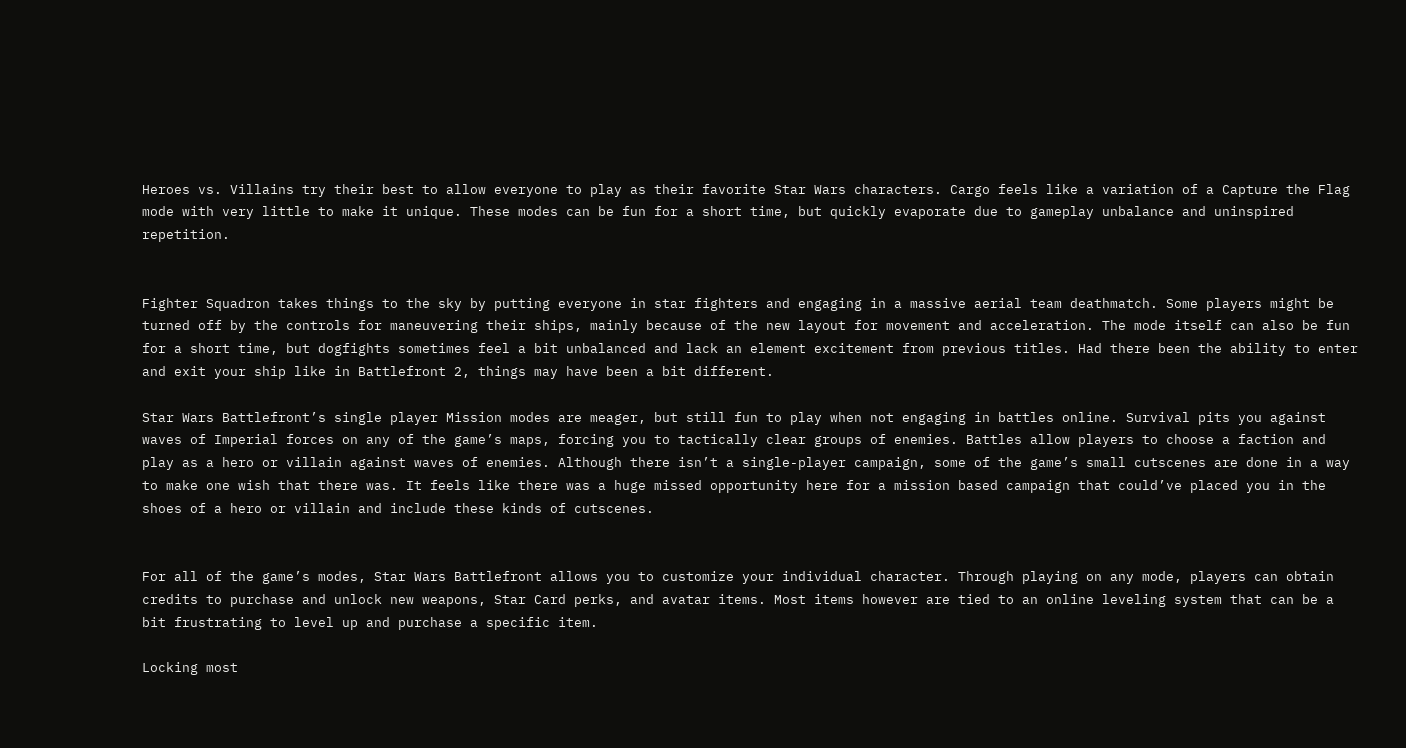Heroes vs. Villains try their best to allow everyone to play as their favorite Star Wars characters. Cargo feels like a variation of a Capture the Flag mode with very little to make it unique. These modes can be fun for a short time, but quickly evaporate due to gameplay unbalance and uninspired repetition.


Fighter Squadron takes things to the sky by putting everyone in star fighters and engaging in a massive aerial team deathmatch. Some players might be turned off by the controls for maneuvering their ships, mainly because of the new layout for movement and acceleration. The mode itself can also be fun for a short time, but dogfights sometimes feel a bit unbalanced and lack an element excitement from previous titles. Had there been the ability to enter and exit your ship like in Battlefront 2, things may have been a bit different.

Star Wars Battlefront’s single player Mission modes are meager, but still fun to play when not engaging in battles online. Survival pits you against waves of Imperial forces on any of the game’s maps, forcing you to tactically clear groups of enemies. Battles allow players to choose a faction and play as a hero or villain against waves of enemies. Although there isn’t a single-player campaign, some of the game’s small cutscenes are done in a way to make one wish that there was. It feels like there was a huge missed opportunity here for a mission based campaign that could’ve placed you in the shoes of a hero or villain and include these kinds of cutscenes.


For all of the game’s modes, Star Wars Battlefront allows you to customize your individual character. Through playing on any mode, players can obtain credits to purchase and unlock new weapons, Star Card perks, and avatar items. Most items however are tied to an online leveling system that can be a bit frustrating to level up and purchase a specific item.

Locking most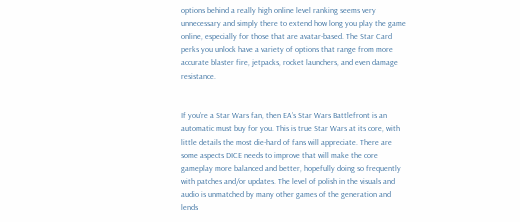options behind a really high online level ranking seems very unnecessary and simply there to extend how long you play the game online, especially for those that are avatar-based. The Star Card perks you unlock have a variety of options that range from more accurate blaster fire, jetpacks, rocket launchers, and even damage resistance.


If you’re a Star Wars fan, then EA’s Star Wars Battlefront is an automatic must buy for you. This is true Star Wars at its core, with little details the most die-hard of fans will appreciate. There are some aspects DICE needs to improve that will make the core gameplay more balanced and better, hopefully doing so frequently with patches and/or updates. The level of polish in the visuals and audio is unmatched by many other games of the generation and lends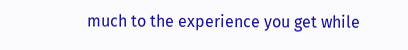much to the experience you get while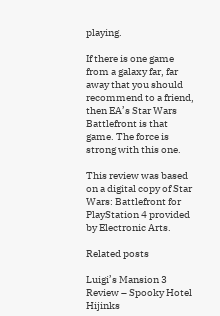playing.

If there is one game from a galaxy far, far away that you should recommend to a friend, then EA’s Star Wars Battlefront is that game. The force is strong with this one.

This review was based on a digital copy of Star Wars: Battlefront for PlayStation 4 provided by Electronic Arts.

Related posts

Luigi’s Mansion 3 Review – Spooky Hotel Hijinks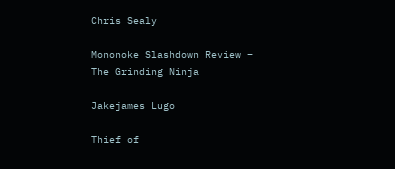Chris Sealy

Mononoke Slashdown Review – The Grinding Ninja

Jakejames Lugo

Thief of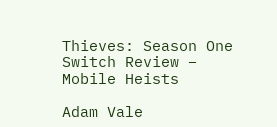Thieves: Season One Switch Review – Mobile Heists

Adam Vale